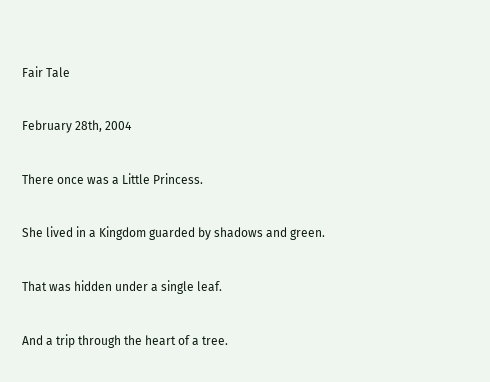Fair Tale

February 28th, 2004

There once was a Little Princess.

She lived in a Kingdom guarded by shadows and green.

That was hidden under a single leaf.

And a trip through the heart of a tree.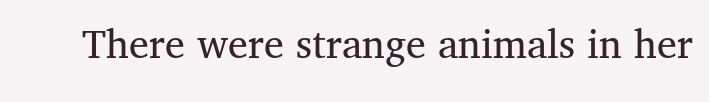There were strange animals in her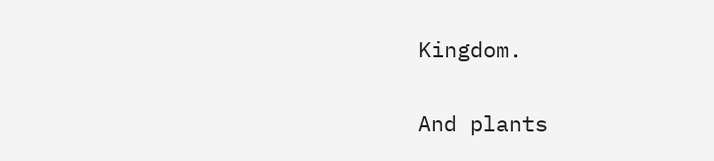Kingdom.

And plants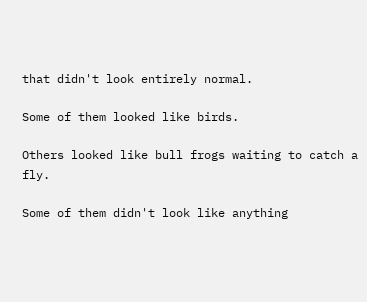that didn't look entirely normal.

Some of them looked like birds.

Others looked like bull frogs waiting to catch a fly.

Some of them didn't look like anything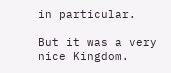in particular.

But it was a very nice Kingdom.